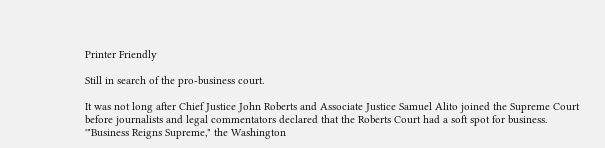Printer Friendly

Still in search of the pro-business court.

It was not long after Chief Justice John Roberts and Associate Justice Samuel Alito joined the Supreme Court before journalists and legal commentators declared that the Roberts Court had a soft spot for business. '"Business Reigns Supreme," the Washington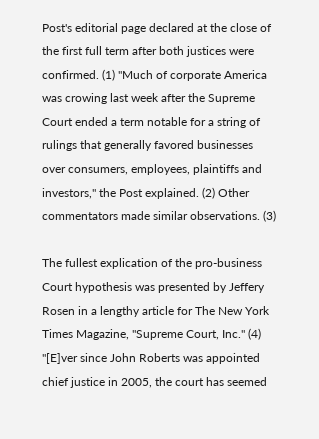Post's editorial page declared at the close of the first full term after both justices were confirmed. (1) "Much of corporate America was crowing last week after the Supreme Court ended a term notable for a string of rulings that generally favored businesses over consumers, employees, plaintiffs and investors," the Post explained. (2) Other commentators made similar observations. (3)

The fullest explication of the pro-business Court hypothesis was presented by Jeffery Rosen in a lengthy article for The New York Times Magazine, "Supreme Court, Inc." (4) "[E]ver since John Roberts was appointed chief justice in 2005, the court has seemed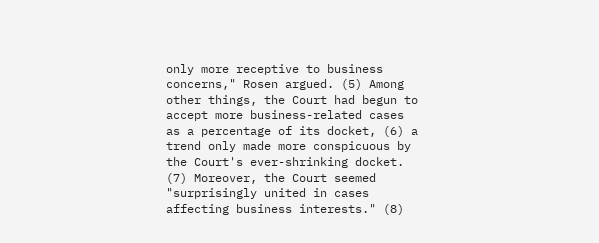only more receptive to business concerns," Rosen argued. (5) Among other things, the Court had begun to accept more business-related cases as a percentage of its docket, (6) a trend only made more conspicuous by the Court's ever-shrinking docket. (7) Moreover, the Court seemed "surprisingly united in cases affecting business interests." (8)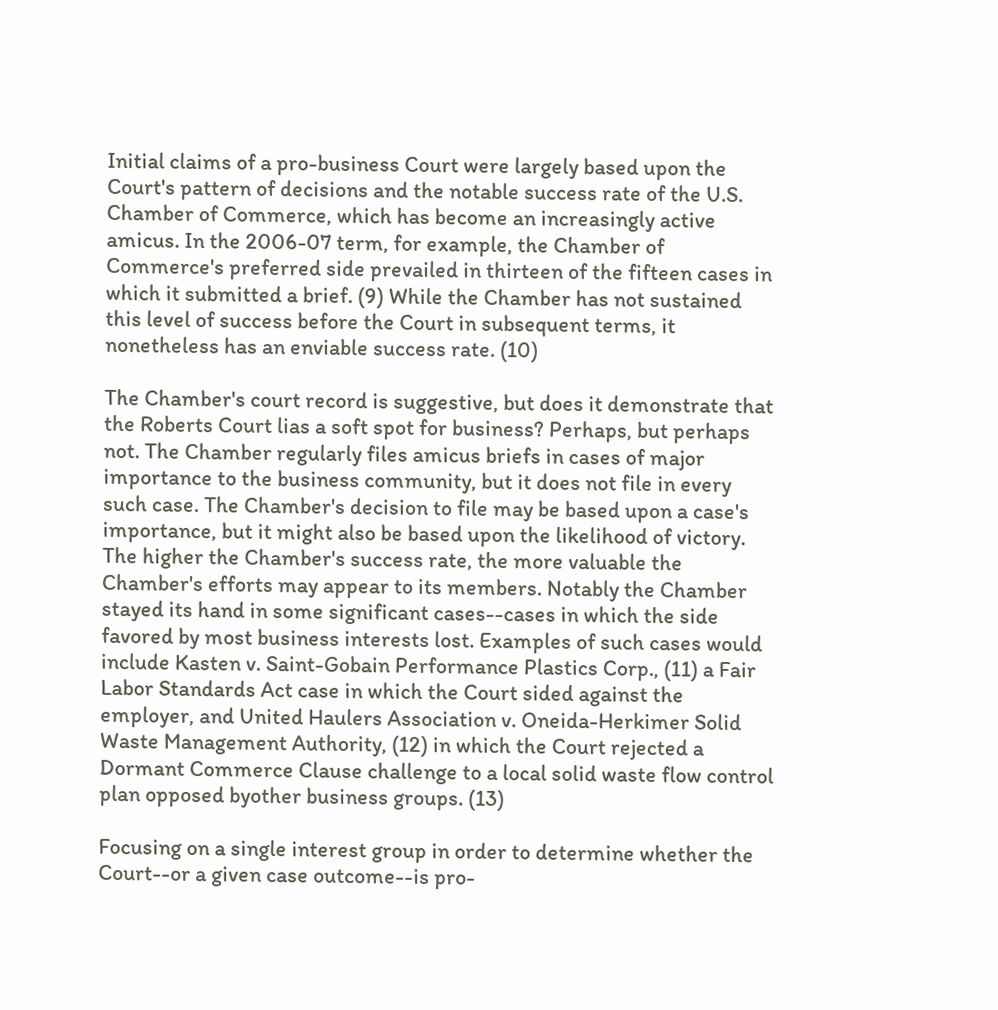Initial claims of a pro-business Court were largely based upon the Court's pattern of decisions and the notable success rate of the U.S. Chamber of Commerce, which has become an increasingly active amicus. In the 2006-07 term, for example, the Chamber of Commerce's preferred side prevailed in thirteen of the fifteen cases in which it submitted a brief. (9) While the Chamber has not sustained this level of success before the Court in subsequent terms, it nonetheless has an enviable success rate. (10)

The Chamber's court record is suggestive, but does it demonstrate that the Roberts Court lias a soft spot for business? Perhaps, but perhaps not. The Chamber regularly files amicus briefs in cases of major importance to the business community, but it does not file in every such case. The Chamber's decision to file may be based upon a case's importance, but it might also be based upon the likelihood of victory. The higher the Chamber's success rate, the more valuable the Chamber's efforts may appear to its members. Notably the Chamber stayed its hand in some significant cases--cases in which the side favored by most business interests lost. Examples of such cases would include Kasten v. Saint-Gobain Performance Plastics Corp., (11) a Fair Labor Standards Act case in which the Court sided against the employer, and United Haulers Association v. Oneida-Herkimer Solid Waste Management Authority, (12) in which the Court rejected a Dormant Commerce Clause challenge to a local solid waste flow control plan opposed byother business groups. (13)

Focusing on a single interest group in order to determine whether the Court--or a given case outcome--is pro-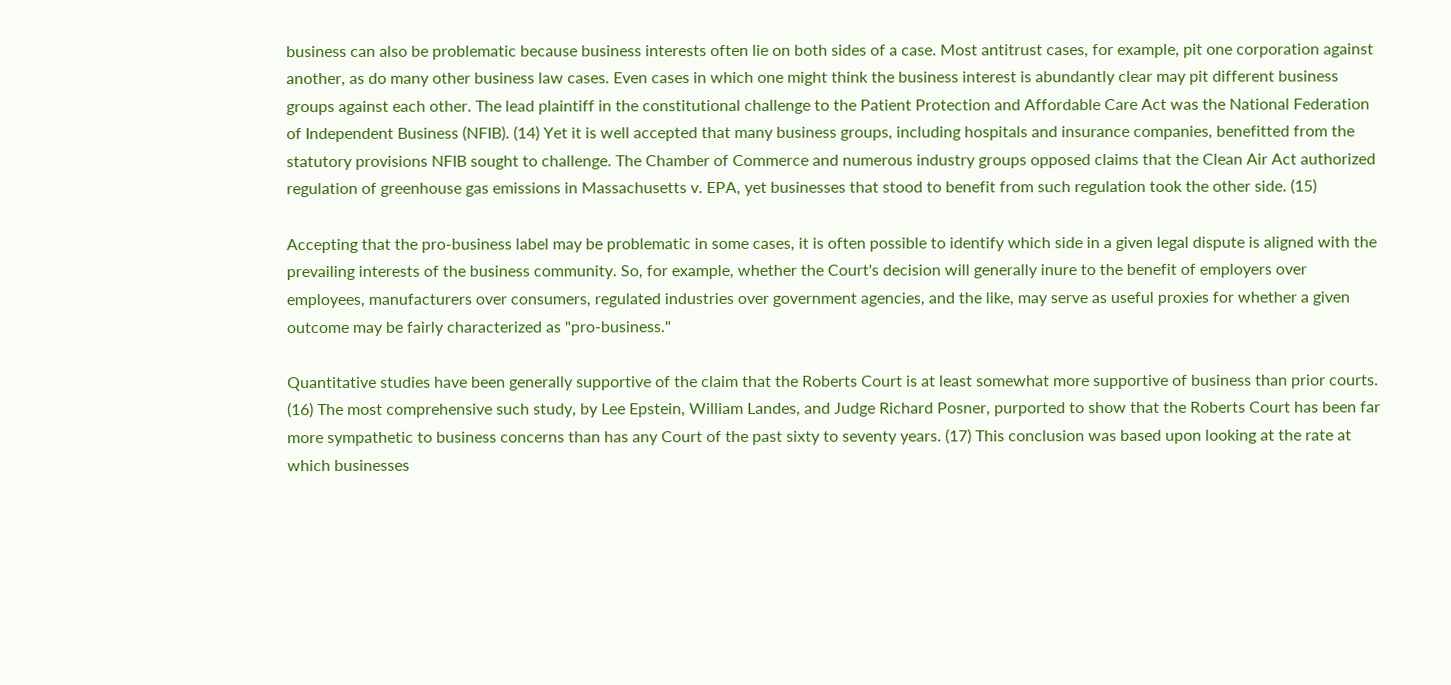business can also be problematic because business interests often lie on both sides of a case. Most antitrust cases, for example, pit one corporation against another, as do many other business law cases. Even cases in which one might think the business interest is abundantly clear may pit different business groups against each other. The lead plaintiff in the constitutional challenge to the Patient Protection and Affordable Care Act was the National Federation of Independent Business (NFIB). (14) Yet it is well accepted that many business groups, including hospitals and insurance companies, benefitted from the statutory provisions NFIB sought to challenge. The Chamber of Commerce and numerous industry groups opposed claims that the Clean Air Act authorized regulation of greenhouse gas emissions in Massachusetts v. EPA, yet businesses that stood to benefit from such regulation took the other side. (15)

Accepting that the pro-business label may be problematic in some cases, it is often possible to identify which side in a given legal dispute is aligned with the prevailing interests of the business community. So, for example, whether the Court's decision will generally inure to the benefit of employers over employees, manufacturers over consumers, regulated industries over government agencies, and the like, may serve as useful proxies for whether a given outcome may be fairly characterized as "pro-business."

Quantitative studies have been generally supportive of the claim that the Roberts Court is at least somewhat more supportive of business than prior courts. (16) The most comprehensive such study, by Lee Epstein, William Landes, and Judge Richard Posner, purported to show that the Roberts Court has been far more sympathetic to business concerns than has any Court of the past sixty to seventy years. (17) This conclusion was based upon looking at the rate at which businesses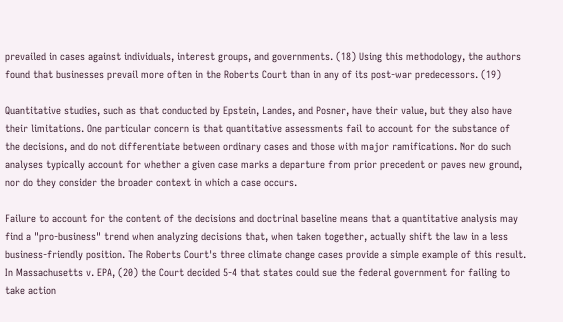prevailed in cases against individuals, interest groups, and governments. (18) Using this methodology, the authors found that businesses prevail more often in the Roberts Court than in any of its post-war predecessors. (19)

Quantitative studies, such as that conducted by Epstein, Landes, and Posner, have their value, but they also have their limitations. One particular concern is that quantitative assessments fail to account for the substance of the decisions, and do not differentiate between ordinary cases and those with major ramifications. Nor do such analyses typically account for whether a given case marks a departure from prior precedent or paves new ground, nor do they consider the broader context in which a case occurs.

Failure to account for the content of the decisions and doctrinal baseline means that a quantitative analysis may find a "pro-business" trend when analyzing decisions that, when taken together, actually shift the law in a less business-friendly position. The Roberts Court's three climate change cases provide a simple example of this result. In Massachusetts v. EPA, (20) the Court decided 5-4 that states could sue the federal government for failing to take action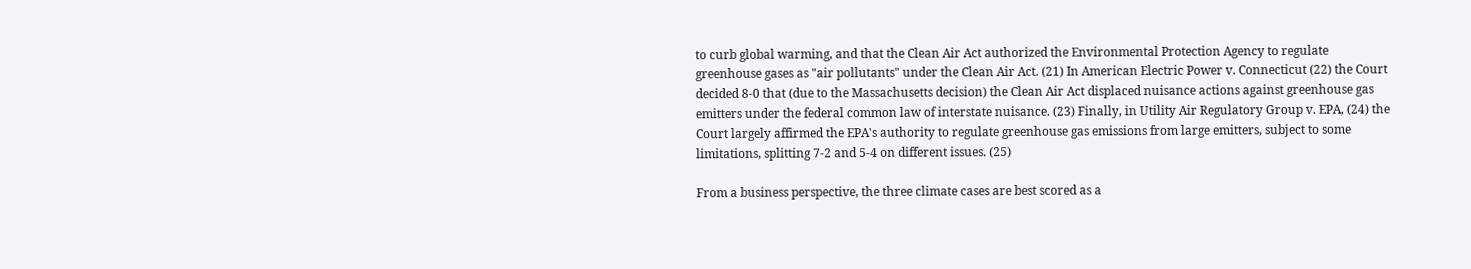to curb global warming, and that the Clean Air Act authorized the Environmental Protection Agency to regulate greenhouse gases as "air pollutants" under the Clean Air Act. (21) In American Electric Power v. Connecticut (22) the Court decided 8-0 that (due to the Massachusetts decision) the Clean Air Act displaced nuisance actions against greenhouse gas emitters under the federal common law of interstate nuisance. (23) Finally, in Utility Air Regulatory Group v. EPA, (24) the Court largely affirmed the EPA's authority to regulate greenhouse gas emissions from large emitters, subject to some limitations, splitting 7-2 and 5-4 on different issues. (25)

From a business perspective, the three climate cases are best scored as a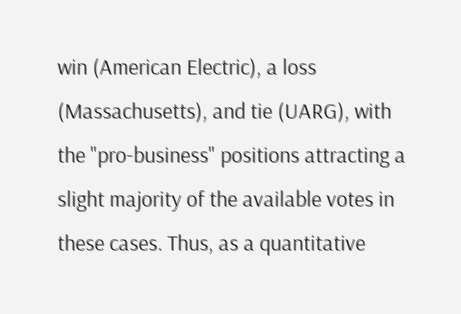win (American Electric), a loss (Massachusetts), and tie (UARG), with the "pro-business" positions attracting a slight majority of the available votes in these cases. Thus, as a quantitative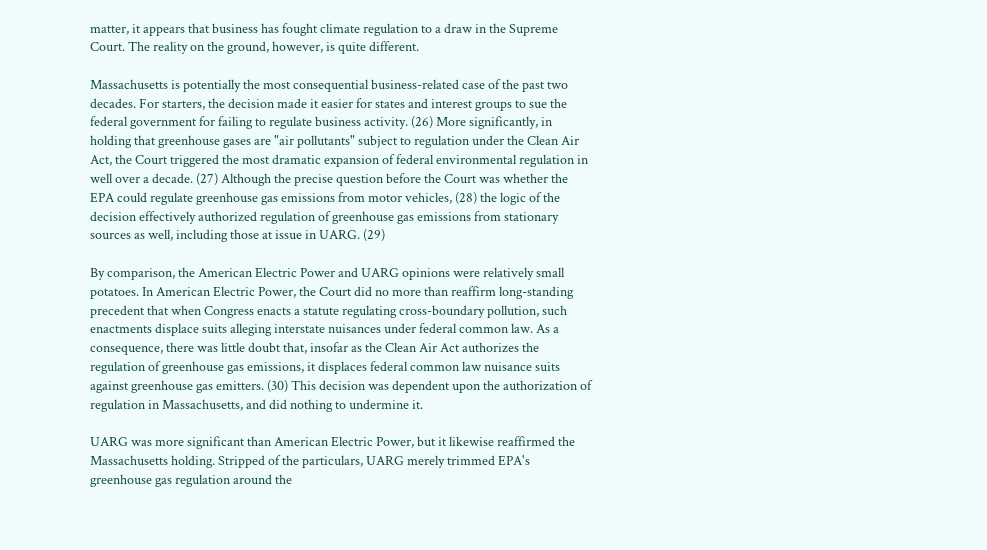matter, it appears that business has fought climate regulation to a draw in the Supreme Court. The reality on the ground, however, is quite different.

Massachusetts is potentially the most consequential business-related case of the past two decades. For starters, the decision made it easier for states and interest groups to sue the federal government for failing to regulate business activity. (26) More significantly, in holding that greenhouse gases are "air pollutants" subject to regulation under the Clean Air Act, the Court triggered the most dramatic expansion of federal environmental regulation in well over a decade. (27) Although the precise question before the Court was whether the EPA could regulate greenhouse gas emissions from motor vehicles, (28) the logic of the decision effectively authorized regulation of greenhouse gas emissions from stationary sources as well, including those at issue in UARG. (29)

By comparison, the American Electric Power and UARG opinions were relatively small potatoes. In American Electric Power, the Court did no more than reaffirm long-standing precedent that when Congress enacts a statute regulating cross-boundary pollution, such enactments displace suits alleging interstate nuisances under federal common law. As a consequence, there was little doubt that, insofar as the Clean Air Act authorizes the regulation of greenhouse gas emissions, it displaces federal common law nuisance suits against greenhouse gas emitters. (30) This decision was dependent upon the authorization of regulation in Massachusetts, and did nothing to undermine it.

UARG was more significant than American Electric Power, but it likewise reaffirmed the Massachusetts holding. Stripped of the particulars, UARG merely trimmed EPA's greenhouse gas regulation around the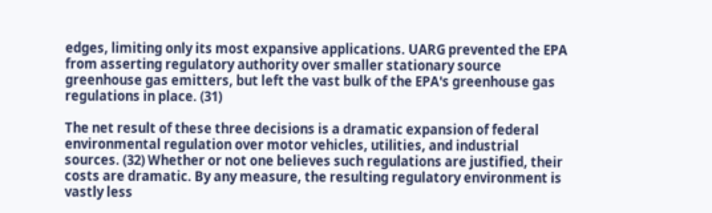edges, limiting only its most expansive applications. UARG prevented the EPA from asserting regulatory authority over smaller stationary source greenhouse gas emitters, but left the vast bulk of the EPA's greenhouse gas regulations in place. (31)

The net result of these three decisions is a dramatic expansion of federal environmental regulation over motor vehicles, utilities, and industrial sources. (32) Whether or not one believes such regulations are justified, their costs are dramatic. By any measure, the resulting regulatory environment is vastly less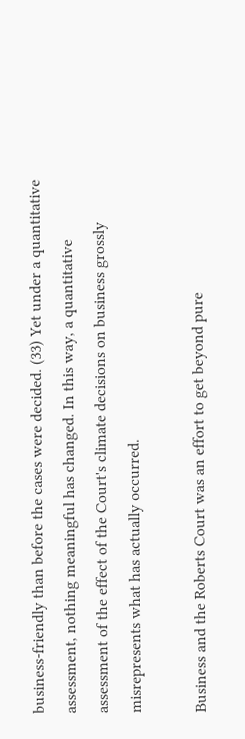business-friendly than before the cases were decided. (33) Yet under a quantitative assessment, nothing meaningful has changed. In this way, a quantitative assessment of the effect of the Court's climate decisions on business grossly misrepresents what has actually occurred.

Business and the Roberts Court was an effort to get beyond pure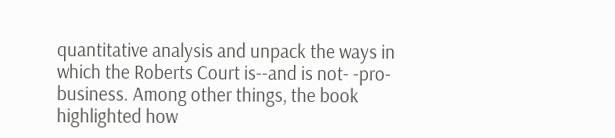quantitative analysis and unpack the ways in which the Roberts Court is--and is not- -pro-business. Among other things, the book highlighted how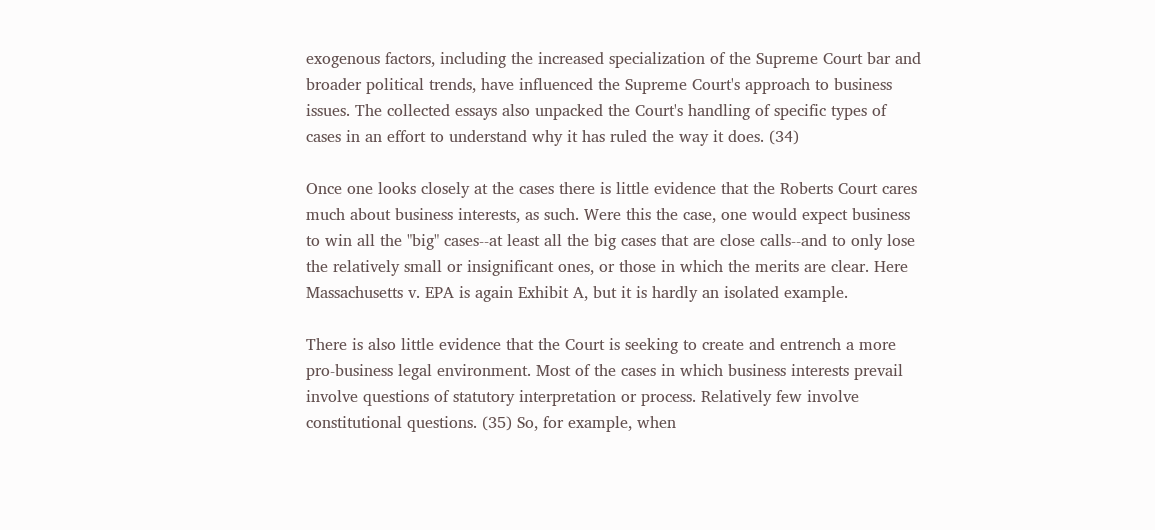exogenous factors, including the increased specialization of the Supreme Court bar and broader political trends, have influenced the Supreme Court's approach to business issues. The collected essays also unpacked the Court's handling of specific types of cases in an effort to understand why it has ruled the way it does. (34)

Once one looks closely at the cases there is little evidence that the Roberts Court cares much about business interests, as such. Were this the case, one would expect business to win all the "big" cases--at least all the big cases that are close calls--and to only lose the relatively small or insignificant ones, or those in which the merits are clear. Here Massachusetts v. EPA is again Exhibit A, but it is hardly an isolated example.

There is also little evidence that the Court is seeking to create and entrench a more pro-business legal environment. Most of the cases in which business interests prevail involve questions of statutory interpretation or process. Relatively few involve constitutional questions. (35) So, for example, when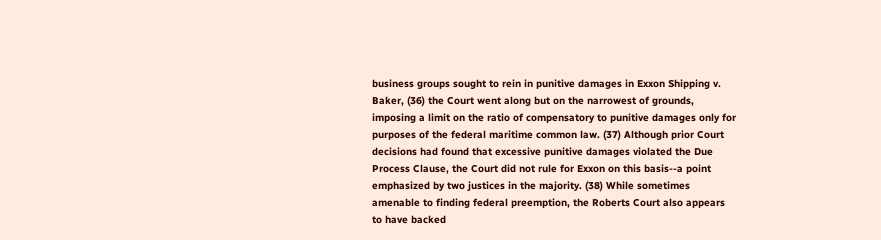business groups sought to rein in punitive damages in Exxon Shipping v. Baker, (36) the Court went along but on the narrowest of grounds, imposing a limit on the ratio of compensatory to punitive damages only for purposes of the federal maritime common law. (37) Although prior Court decisions had found that excessive punitive damages violated the Due Process Clause, the Court did not rule for Exxon on this basis--a point emphasized by two justices in the majority. (38) While sometimes amenable to finding federal preemption, the Roberts Court also appears to have backed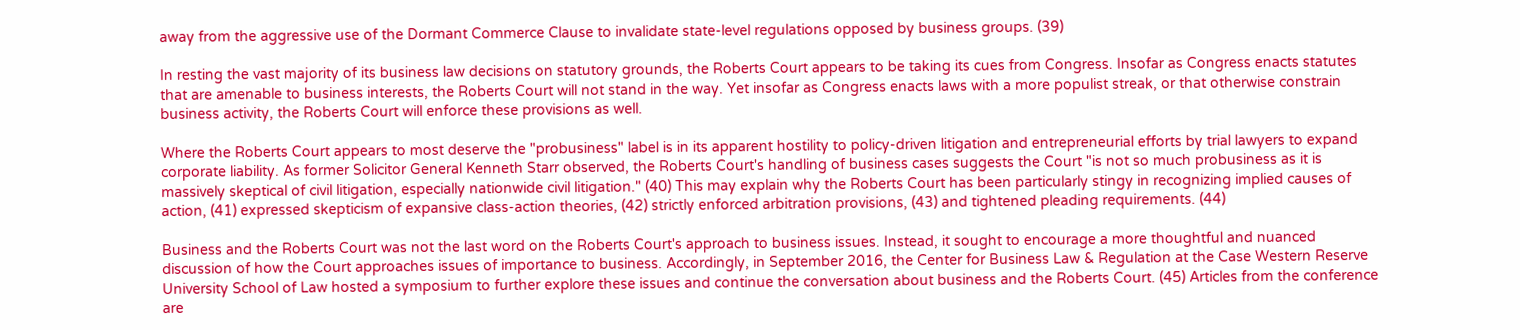away from the aggressive use of the Dormant Commerce Clause to invalidate state-level regulations opposed by business groups. (39)

In resting the vast majority of its business law decisions on statutory grounds, the Roberts Court appears to be taking its cues from Congress. Insofar as Congress enacts statutes that are amenable to business interests, the Roberts Court will not stand in the way. Yet insofar as Congress enacts laws with a more populist streak, or that otherwise constrain business activity, the Roberts Court will enforce these provisions as well.

Where the Roberts Court appears to most deserve the "probusiness" label is in its apparent hostility to policy-driven litigation and entrepreneurial efforts by trial lawyers to expand corporate liability. As former Solicitor General Kenneth Starr observed, the Roberts Court's handling of business cases suggests the Court "is not so much probusiness as it is massively skeptical of civil litigation, especially nationwide civil litigation." (40) This may explain why the Roberts Court has been particularly stingy in recognizing implied causes of action, (41) expressed skepticism of expansive class-action theories, (42) strictly enforced arbitration provisions, (43) and tightened pleading requirements. (44)

Business and the Roberts Court was not the last word on the Roberts Court's approach to business issues. Instead, it sought to encourage a more thoughtful and nuanced discussion of how the Court approaches issues of importance to business. Accordingly, in September 2016, the Center for Business Law & Regulation at the Case Western Reserve University School of Law hosted a symposium to further explore these issues and continue the conversation about business and the Roberts Court. (45) Articles from the conference are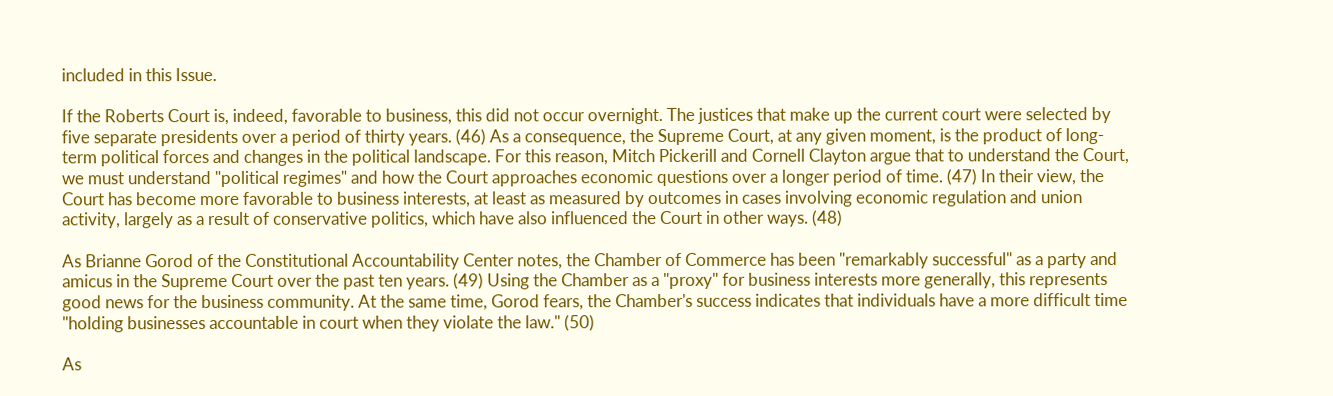included in this Issue.

If the Roberts Court is, indeed, favorable to business, this did not occur overnight. The justices that make up the current court were selected by five separate presidents over a period of thirty years. (46) As a consequence, the Supreme Court, at any given moment, is the product of long-term political forces and changes in the political landscape. For this reason, Mitch Pickerill and Cornell Clayton argue that to understand the Court, we must understand "political regimes" and how the Court approaches economic questions over a longer period of time. (47) In their view, the Court has become more favorable to business interests, at least as measured by outcomes in cases involving economic regulation and union activity, largely as a result of conservative politics, which have also influenced the Court in other ways. (48)

As Brianne Gorod of the Constitutional Accountability Center notes, the Chamber of Commerce has been "remarkably successful" as a party and amicus in the Supreme Court over the past ten years. (49) Using the Chamber as a "proxy" for business interests more generally, this represents good news for the business community. At the same time, Gorod fears, the Chamber's success indicates that individuals have a more difficult time "holding businesses accountable in court when they violate the law." (50)

As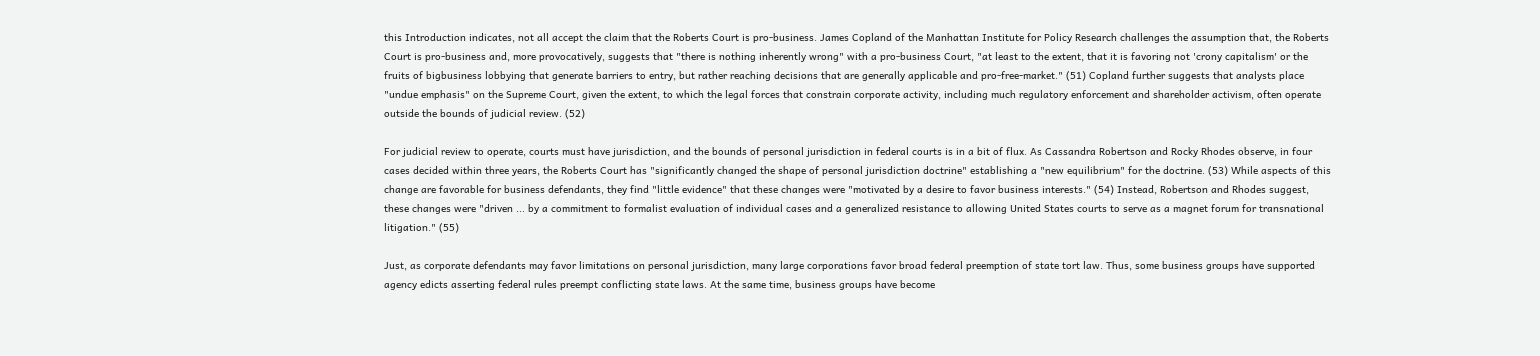this Introduction indicates, not all accept the claim that the Roberts Court is pro-business. James Copland of the Manhattan Institute for Policy Research challenges the assumption that, the Roberts Court is pro-business and, more provocatively, suggests that "there is nothing inherently wrong" with a pro-business Court, "at least to the extent, that it is favoring not 'crony capitalism' or the fruits of bigbusiness lobbying that generate barriers to entry, but rather reaching decisions that are generally applicable and pro-free-market." (51) Copland further suggests that analysts place "undue emphasis" on the Supreme Court, given the extent, to which the legal forces that constrain corporate activity, including much regulatory enforcement and shareholder activism, often operate outside the bounds of judicial review. (52)

For judicial review to operate, courts must have jurisdiction, and the bounds of personal jurisdiction in federal courts is in a bit of flux. As Cassandra Robertson and Rocky Rhodes observe, in four cases decided within three years, the Roberts Court has "significantly changed the shape of personal jurisdiction doctrine" establishing a "new equilibrium" for the doctrine. (53) While aspects of this change are favorable for business defendants, they find "little evidence" that these changes were "motivated by a desire to favor business interests." (54) Instead, Robertson and Rhodes suggest, these changes were "driven ... by a commitment to formalist evaluation of individual cases and a generalized resistance to allowing United States courts to serve as a magnet forum for transnational litigation." (55)

Just, as corporate defendants may favor limitations on personal jurisdiction, many large corporations favor broad federal preemption of state tort law. Thus, some business groups have supported agency edicts asserting federal rules preempt conflicting state laws. At the same time, business groups have become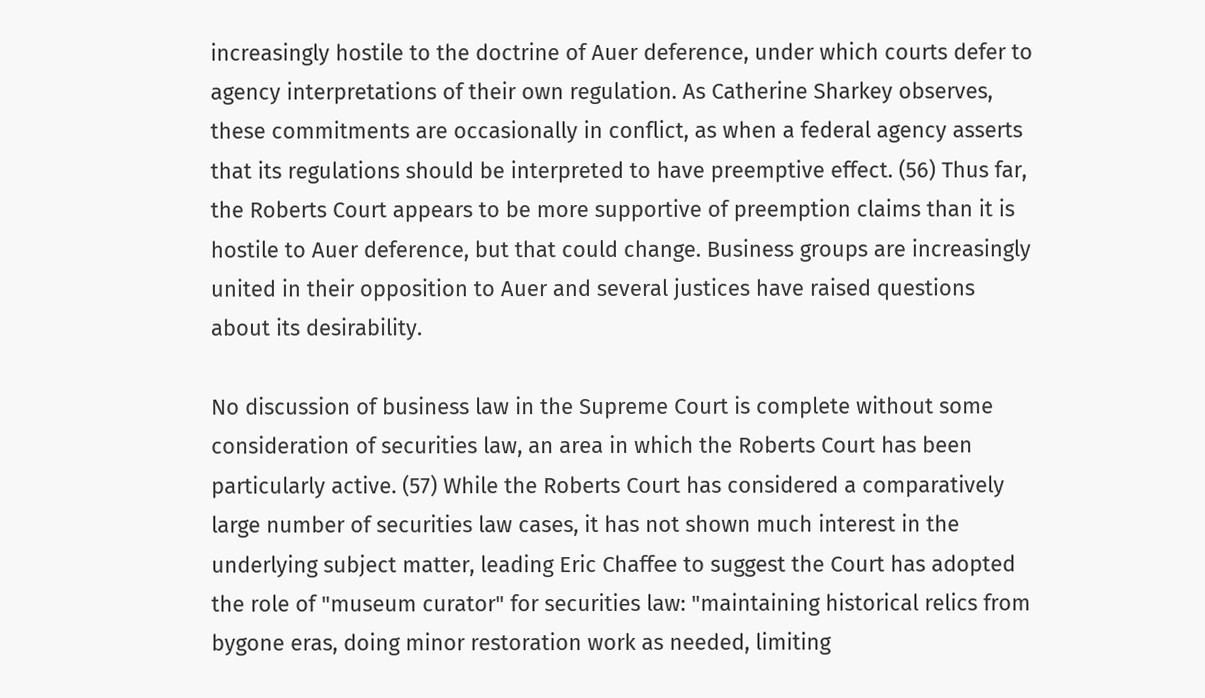increasingly hostile to the doctrine of Auer deference, under which courts defer to agency interpretations of their own regulation. As Catherine Sharkey observes, these commitments are occasionally in conflict, as when a federal agency asserts that its regulations should be interpreted to have preemptive effect. (56) Thus far, the Roberts Court appears to be more supportive of preemption claims than it is hostile to Auer deference, but that could change. Business groups are increasingly united in their opposition to Auer and several justices have raised questions about its desirability.

No discussion of business law in the Supreme Court is complete without some consideration of securities law, an area in which the Roberts Court has been particularly active. (57) While the Roberts Court has considered a comparatively large number of securities law cases, it has not shown much interest in the underlying subject matter, leading Eric Chaffee to suggest the Court has adopted the role of "museum curator" for securities law: "maintaining historical relics from bygone eras, doing minor restoration work as needed, limiting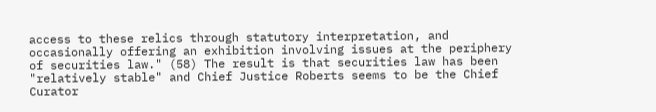access to these relics through statutory interpretation, and occasionally offering an exhibition involving issues at the periphery of securities law." (58) The result is that securities law has been "relatively stable" and Chief Justice Roberts seems to be the Chief Curator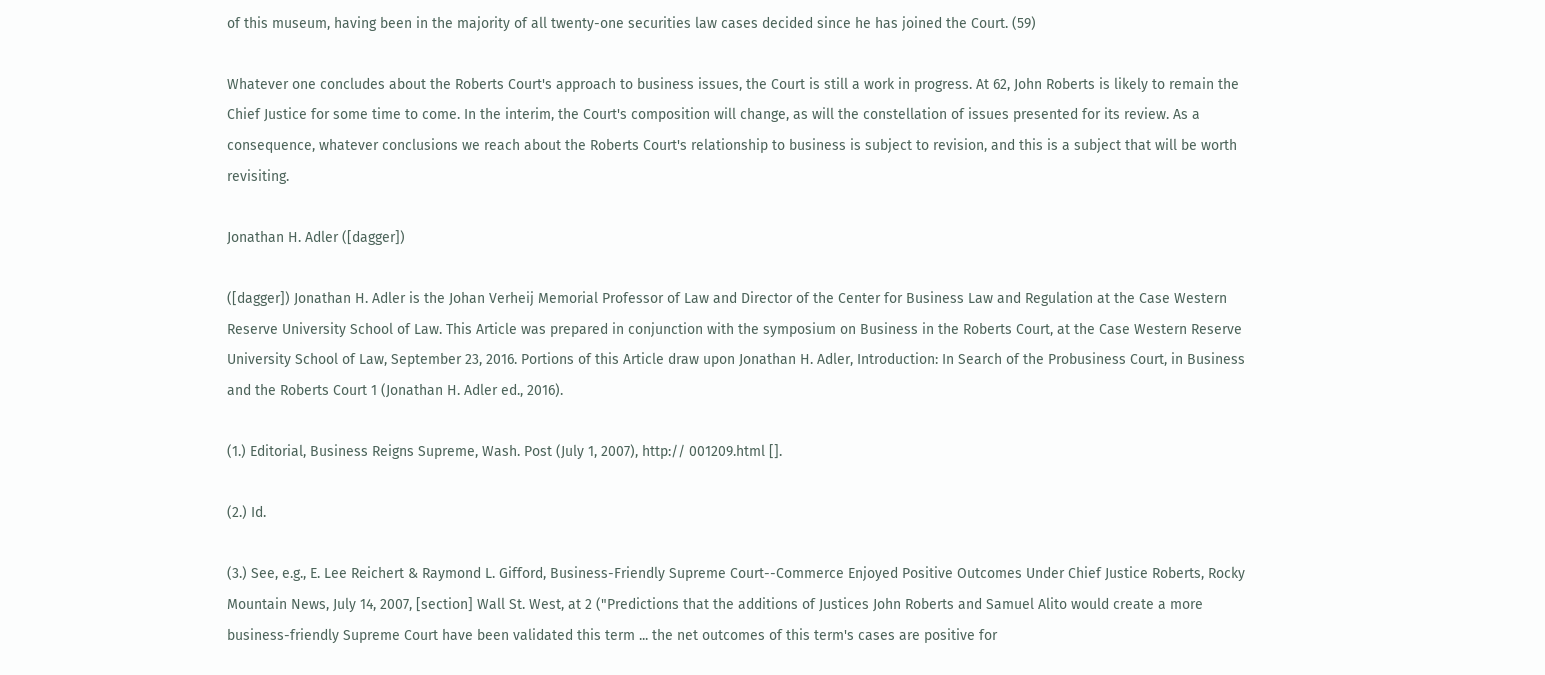of this museum, having been in the majority of all twenty-one securities law cases decided since he has joined the Court. (59)

Whatever one concludes about the Roberts Court's approach to business issues, the Court is still a work in progress. At 62, John Roberts is likely to remain the Chief Justice for some time to come. In the interim, the Court's composition will change, as will the constellation of issues presented for its review. As a consequence, whatever conclusions we reach about the Roberts Court's relationship to business is subject to revision, and this is a subject that will be worth revisiting.

Jonathan H. Adler ([dagger])

([dagger]) Jonathan H. Adler is the Johan Verheij Memorial Professor of Law and Director of the Center for Business Law and Regulation at the Case Western Reserve University School of Law. This Article was prepared in conjunction with the symposium on Business in the Roberts Court, at the Case Western Reserve University School of Law, September 23, 2016. Portions of this Article draw upon Jonathan H. Adler, Introduction: In Search of the Probusiness Court, in Business and the Roberts Court 1 (Jonathan H. Adler ed., 2016).

(1.) Editorial, Business Reigns Supreme, Wash. Post (July 1, 2007), http:// 001209.html [].

(2.) Id.

(3.) See, e.g., E. Lee Reichert & Raymond L. Gifford, Business-Friendly Supreme Court--Commerce Enjoyed Positive Outcomes Under Chief Justice Roberts, Rocky Mountain News, July 14, 2007, [section] Wall St. West, at 2 ("Predictions that the additions of Justices John Roberts and Samuel Alito would create a more business-friendly Supreme Court have been validated this term ... the net outcomes of this term's cases are positive for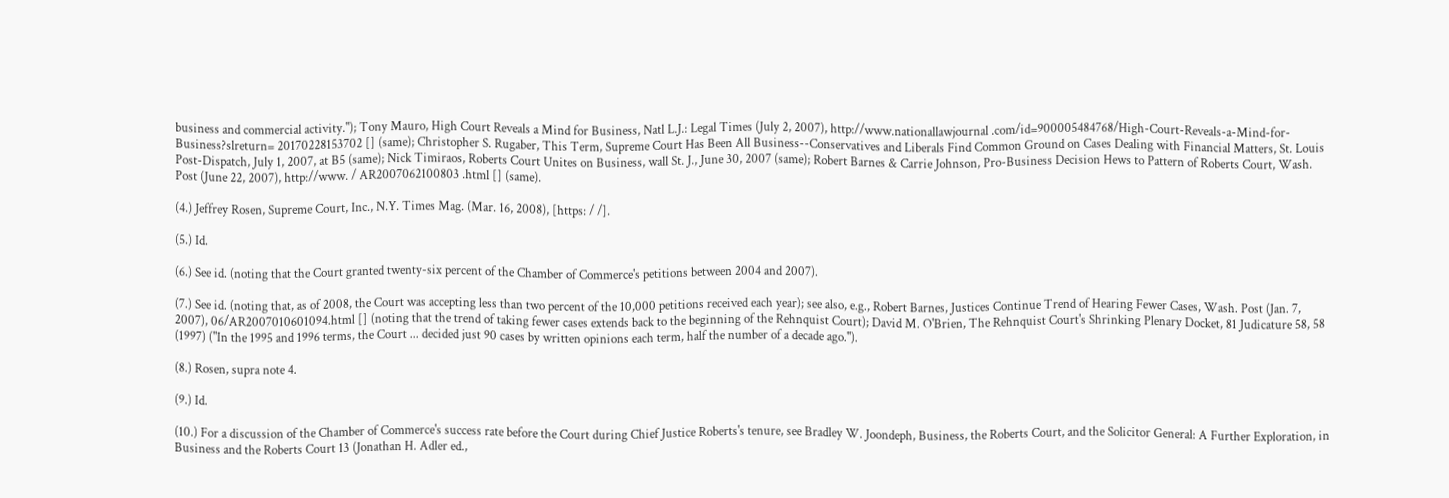business and commercial activity."); Tony Mauro, High Court Reveals a Mind for Business, Natl L.J.: Legal Times (July 2, 2007), http://www.nationallawjournal .com/id=900005484768/High-Court-Reveals-a-Mind-for-Business?slreturn= 20170228153702 [] (same); Christopher S. Rugaber, This Term, Supreme Court Has Been All Business--Conservatives and Liberals Find Common Ground on Cases Dealing with Financial Matters, St. Louis Post-Dispatch, July 1, 2007, at B5 (same); Nick Timiraos, Roberts Court Unites on Business, wall St. J., June 30, 2007 (same); Robert Barnes & Carrie Johnson, Pro-Business Decision Hews to Pattern of Roberts Court, Wash. Post (June 22, 2007), http://www. / AR2007062100803 .html [] (same).

(4.) Jeffrey Rosen, Supreme Court, Inc., N.Y. Times Mag. (Mar. 16, 2008), [https: / /].

(5.) Id.

(6.) See id. (noting that the Court granted twenty-six percent of the Chamber of Commerce's petitions between 2004 and 2007).

(7.) See id. (noting that, as of 2008, the Court was accepting less than two percent of the 10,000 petitions received each year); see also, e.g., Robert Barnes, Justices Continue Trend of Hearing Fewer Cases, Wash. Post (Jan. 7, 2007), 06/AR2007010601094.html [] (noting that the trend of taking fewer cases extends back to the beginning of the Rehnquist Court); David M. O'Brien, The Rehnquist Court's Shrinking Plenary Docket, 81 Judicature 58, 58 (1997) ("In the 1995 and 1996 terms, the Court ... decided just 90 cases by written opinions each term, half the number of a decade ago.").

(8.) Rosen, supra note 4.

(9.) Id.

(10.) For a discussion of the Chamber of Commerce's success rate before the Court during Chief Justice Roberts's tenure, see Bradley W. Joondeph, Business, the Roberts Court, and the Solicitor General: A Further Exploration, in Business and the Roberts Court 13 (Jonathan H. Adler ed.,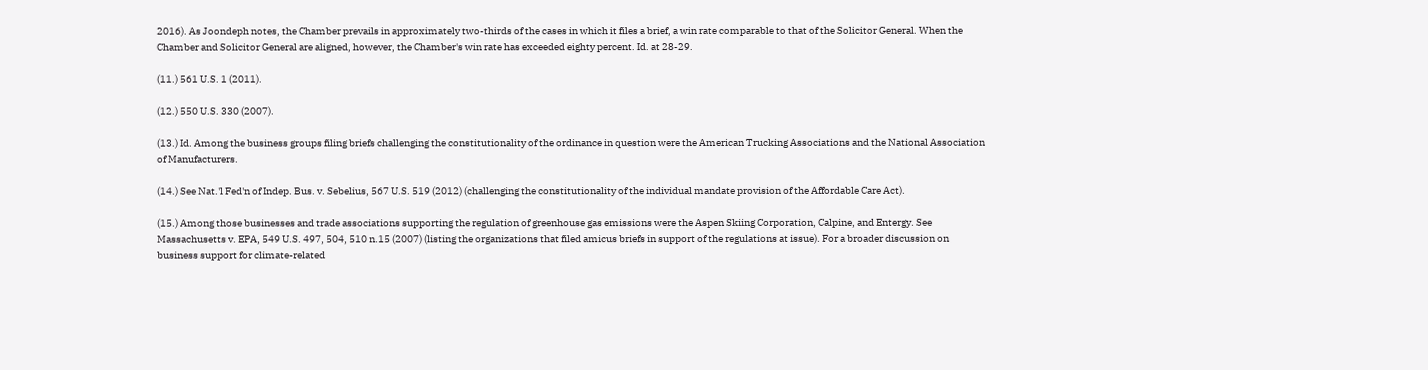2016). As Joondeph notes, the Chamber prevails in approximately two-thirds of the cases in which it files a brief, a win rate comparable to that of the Solicitor General. When the Chamber and Solicitor General are aligned, however, the Chamber's win rate has exceeded eighty percent. Id. at 28-29.

(11.) 561 U.S. 1 (2011).

(12.) 550 U.S. 330 (2007).

(13.) Id. Among the business groups filing briefs challenging the constitutionality of the ordinance in question were the American Trucking Associations and the National Association of Manufacturers.

(14.) See Nat.'l Fed'n of Indep. Bus. v. Sebelius, 567 U.S. 519 (2012) (challenging the constitutionality of the individual mandate provision of the Affordable Care Act).

(15.) Among those businesses and trade associations supporting the regulation of greenhouse gas emissions were the Aspen Skiing Corporation, Calpine, and Entergy. See Massachusetts v. EPA, 549 U.S. 497, 504, 510 n.15 (2007) (listing the organizations that filed amicus briefs in support of the regulations at issue). For a broader discussion on business support for climate-related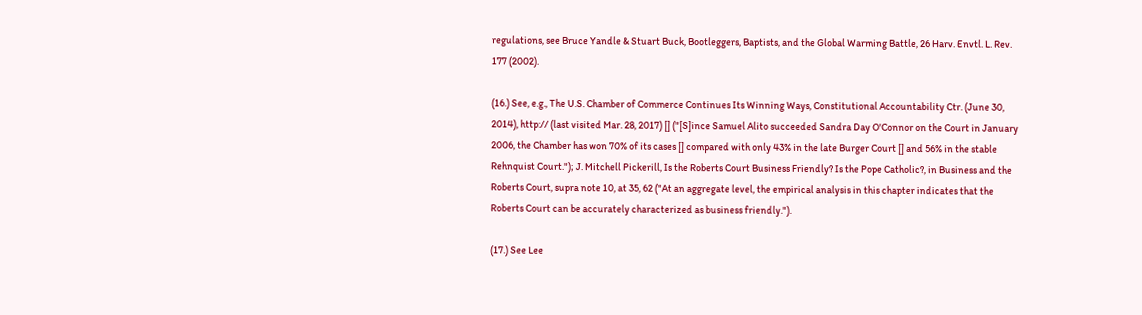regulations, see Bruce Yandle & Stuart Buck, Bootleggers, Baptists, and the Global Warming Battle, 26 Harv. Envtl. L. Rev. 177 (2002).

(16.) See, e.g., The U.S. Chamber of Commerce Continues Its Winning Ways, Constitutional Accountability Ctr. (June 30, 2014), http:// (last visited Mar. 28, 2017) [] ("[S]ince Samuel Alito succeeded Sandra Day O'Connor on the Court in January 2006, the Chamber has won 70% of its cases [] compared with only 43% in the late Burger Court [] and 56% in the stable Rehnquist Court."); J. Mitchell Pickerill, Is the Roberts Court Business Friendly? Is the Pope Catholic?, in Business and the Roberts Court, supra note 10, at 35, 62 ("At an aggregate level, the empirical analysis in this chapter indicates that the Roberts Court can be accurately characterized as business friendly.").

(17.) See Lee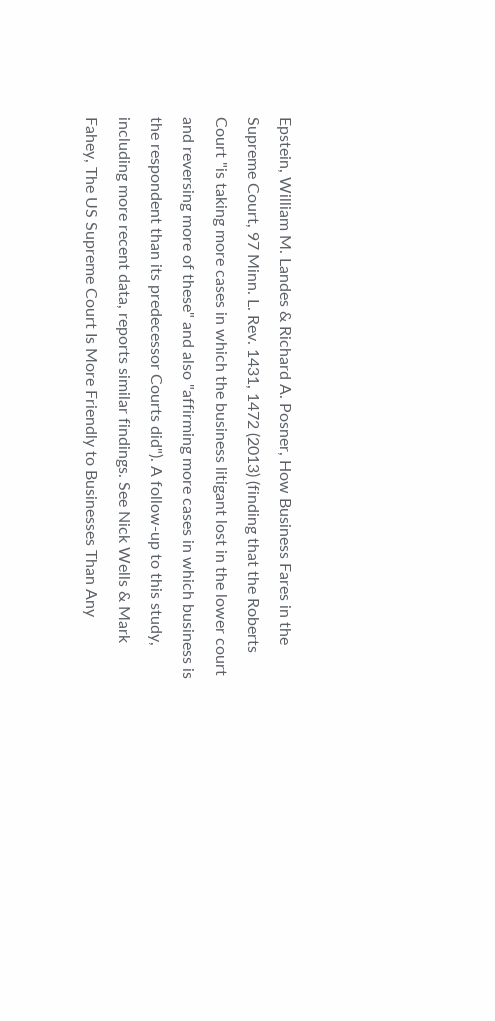Epstein, William M. Landes & Richard A. Posner, How Business Fares in the Supreme Court, 97 Minn. L. Rev. 1431, 1472 (2013) (finding that the Roberts Court "is taking more cases in which the business litigant lost in the lower court and reversing more of these" and also "affirming more cases in which business is the respondent than its predecessor Courts did"). A follow-up to this study, including more recent data, reports similar findings. See Nick Wells & Mark Fahey, The US Supreme Court Is More Friendly to Businesses Than Any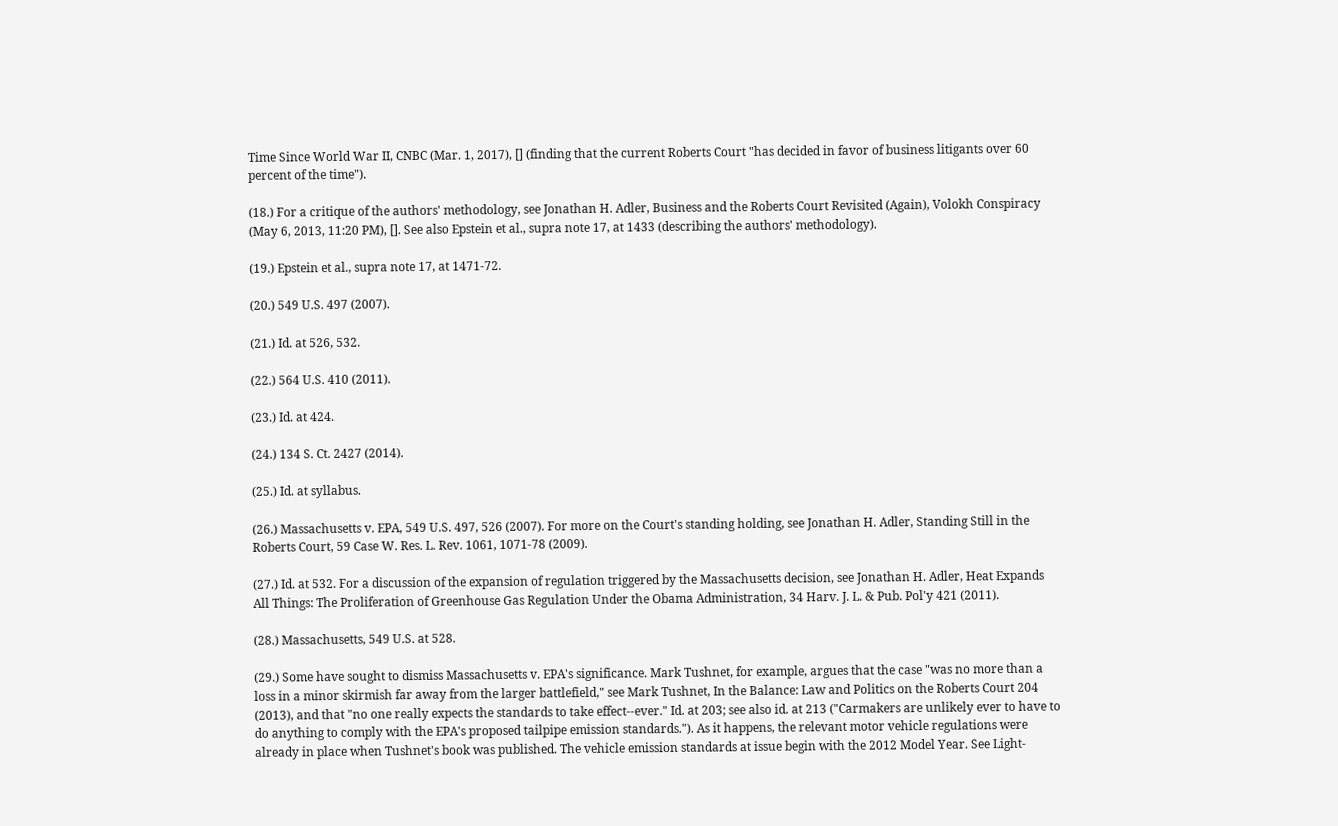Time Since World War II, CNBC (Mar. 1, 2017), [] (finding that the current Roberts Court "has decided in favor of business litigants over 60 percent of the time").

(18.) For a critique of the authors' methodology, see Jonathan H. Adler, Business and the Roberts Court Revisited (Again), Volokh Conspiracy (May 6, 2013, 11:20 PM), []. See also Epstein et al., supra note 17, at 1433 (describing the authors' methodology).

(19.) Epstein et al., supra note 17, at 1471-72.

(20.) 549 U.S. 497 (2007).

(21.) Id. at 526, 532.

(22.) 564 U.S. 410 (2011).

(23.) Id. at 424.

(24.) 134 S. Ct. 2427 (2014).

(25.) Id. at syllabus.

(26.) Massachusetts v. EPA, 549 U.S. 497, 526 (2007). For more on the Court's standing holding, see Jonathan H. Adler, Standing Still in the Roberts Court, 59 Case W. Res. L. Rev. 1061, 1071-78 (2009).

(27.) Id. at 532. For a discussion of the expansion of regulation triggered by the Massachusetts decision, see Jonathan H. Adler, Heat Expands All Things: The Proliferation of Greenhouse Gas Regulation Under the Obama Administration, 34 Harv. J. L. & Pub. Pol'y 421 (2011).

(28.) Massachusetts, 549 U.S. at 528.

(29.) Some have sought to dismiss Massachusetts v. EPA's significance. Mark Tushnet, for example, argues that the case "was no more than a loss in a minor skirmish far away from the larger battlefield," see Mark Tushnet, In the Balance: Law and Politics on the Roberts Court 204 (2013), and that "no one really expects the standards to take effect--ever." Id. at 203; see also id. at 213 ("Carmakers are unlikely ever to have to do anything to comply with the EPA's proposed tailpipe emission standards."). As it happens, the relevant motor vehicle regulations were already in place when Tushnet's book was published. The vehicle emission standards at issue begin with the 2012 Model Year. See Light-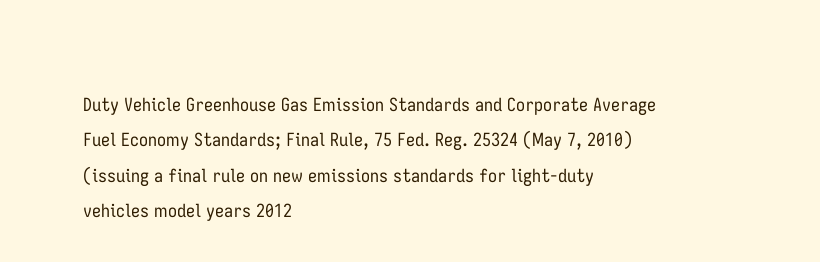Duty Vehicle Greenhouse Gas Emission Standards and Corporate Average Fuel Economy Standards; Final Rule, 75 Fed. Reg. 25324 (May 7, 2010) (issuing a final rule on new emissions standards for light-duty vehicles model years 2012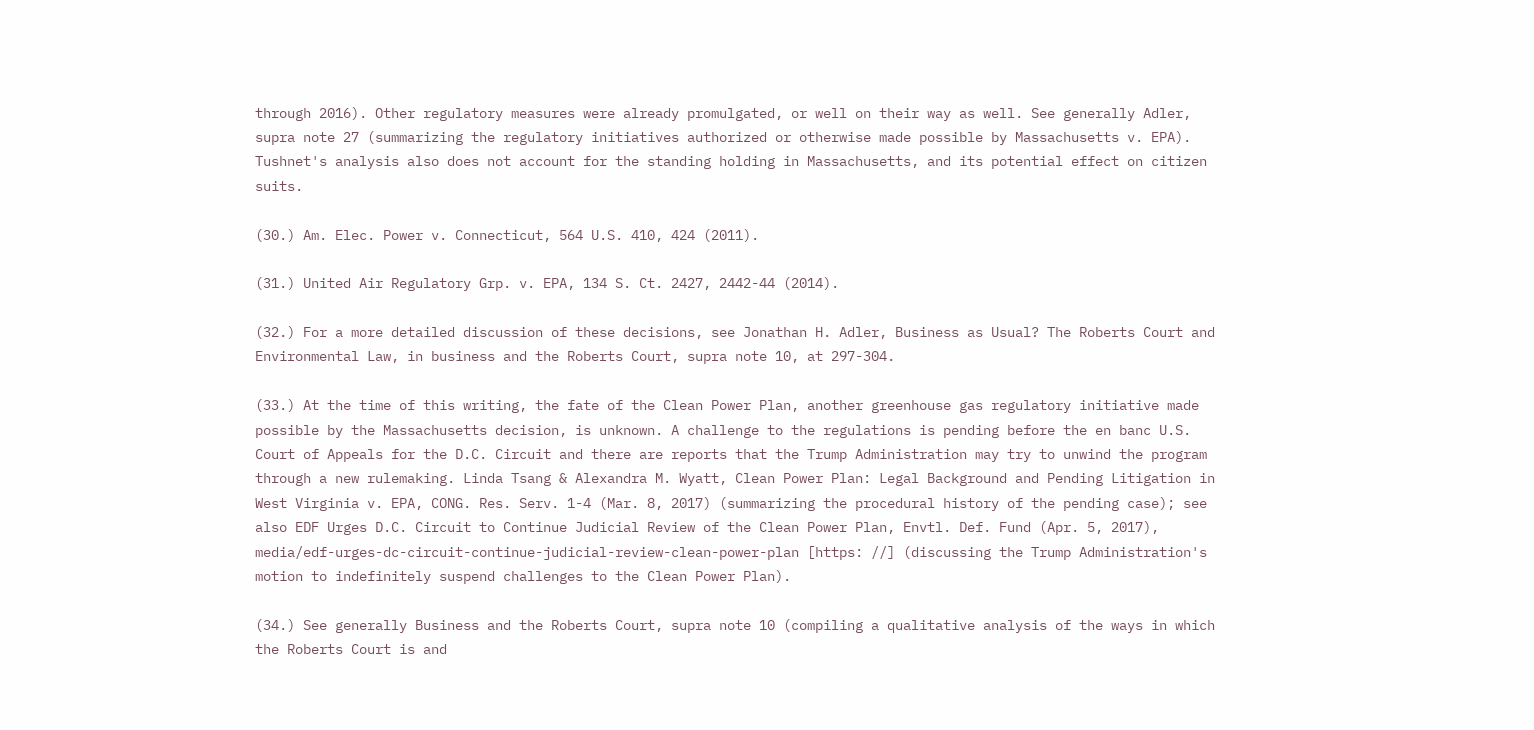through 2016). Other regulatory measures were already promulgated, or well on their way as well. See generally Adler, supra note 27 (summarizing the regulatory initiatives authorized or otherwise made possible by Massachusetts v. EPA). Tushnet's analysis also does not account for the standing holding in Massachusetts, and its potential effect on citizen suits.

(30.) Am. Elec. Power v. Connecticut, 564 U.S. 410, 424 (2011).

(31.) United Air Regulatory Grp. v. EPA, 134 S. Ct. 2427, 2442-44 (2014).

(32.) For a more detailed discussion of these decisions, see Jonathan H. Adler, Business as Usual? The Roberts Court and Environmental Law, in business and the Roberts Court, supra note 10, at 297-304.

(33.) At the time of this writing, the fate of the Clean Power Plan, another greenhouse gas regulatory initiative made possible by the Massachusetts decision, is unknown. A challenge to the regulations is pending before the en banc U.S. Court of Appeals for the D.C. Circuit and there are reports that the Trump Administration may try to unwind the program through a new rulemaking. Linda Tsang & Alexandra M. Wyatt, Clean Power Plan: Legal Background and Pending Litigation in West Virginia v. EPA, CONG. Res. Serv. 1-4 (Mar. 8, 2017) (summarizing the procedural history of the pending case); see also EDF Urges D.C. Circuit to Continue Judicial Review of the Clean Power Plan, Envtl. Def. Fund (Apr. 5, 2017), media/edf-urges-dc-circuit-continue-judicial-review-clean-power-plan [https: //] (discussing the Trump Administration's motion to indefinitely suspend challenges to the Clean Power Plan).

(34.) See generally Business and the Roberts Court, supra note 10 (compiling a qualitative analysis of the ways in which the Roberts Court is and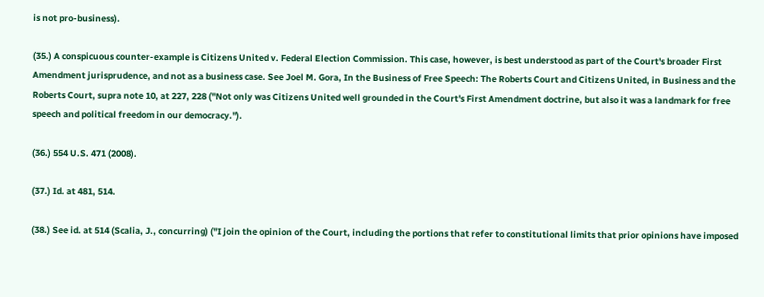is not pro-business).

(35.) A conspicuous counter-example is Citizens United v. Federal Election Commission. This case, however, is best understood as part of the Court's broader First Amendment jurisprudence, and not as a business case. See Joel M. Gora, In the Business of Free Speech: The Roberts Court and Citizens United, in Business and the Roberts Court, supra note 10, at 227, 228 ("Not only was Citizens United well grounded in the Court's First Amendment doctrine, but also it was a landmark for free speech and political freedom in our democracy.").

(36.) 554 U.S. 471 (2008).

(37.) Id. at 481, 514.

(38.) See id. at 514 (Scalia, J., concurring) ("I join the opinion of the Court, including the portions that refer to constitutional limits that prior opinions have imposed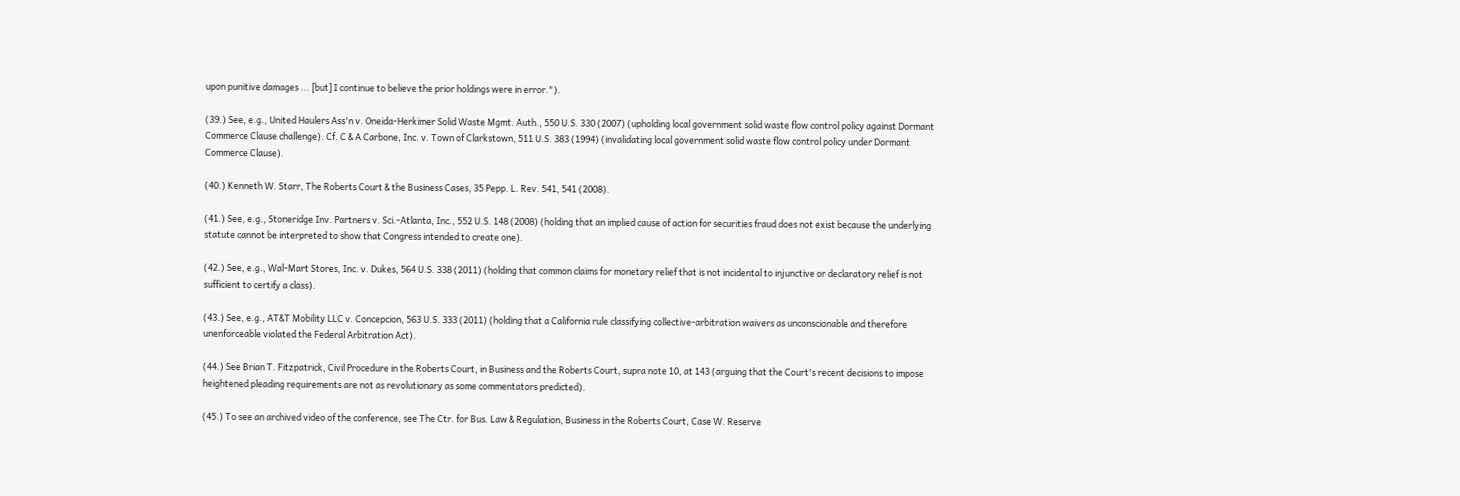upon punitive damages ... [but] I continue to believe the prior holdings were in error.").

(39.) See, e.g., United Haulers Ass'n v. Oneida-Herkimer Solid Waste Mgmt. Auth., 550 U.S. 330 (2007) (upholding local government solid waste flow control policy against Dormant Commerce Clause challenge). Cf. C & A Carbone, Inc. v. Town of Clarkstown, 511 U.S. 383 (1994) (invalidating local government solid waste flow control policy under Dormant Commerce Clause).

(40.) Kenneth W. Starr, The Roberts Court & the Business Cases, 35 Pepp. L. Rev. 541, 541 (2008).

(41.) See, e.g., Stoneridge Inv. Partners v. Sci.-Atlanta, Inc., 552 U.S. 148 (2008) (holding that an implied cause of action for securities fraud does not exist because the underlying statute cannot be interpreted to show that Congress intended to create one).

(42.) See, e.g., Wal-Mart Stores, Inc. v. Dukes, 564 U.S. 338 (2011) (holding that common claims for monetary relief that is not incidental to injunctive or declaratory relief is not sufficient to certify a class).

(43.) See, e.g., AT&T Mobility LLC v. Concepcion, 563 U.S. 333 (2011) (holding that a California rule classifying collective-arbitration waivers as unconscionable and therefore unenforceable violated the Federal Arbitration Act).

(44.) See Brian T. Fitzpatrick, Civil Procedure in the Roberts Court, in Business and the Roberts Court, supra note 10, at 143 (arguing that the Court's recent decisions to impose heightened pleading requirements are not as revolutionary as some commentators predicted).

(45.) To see an archived video of the conference, see The Ctr. for Bus. Law & Regulation, Business in the Roberts Court, Case W. Reserve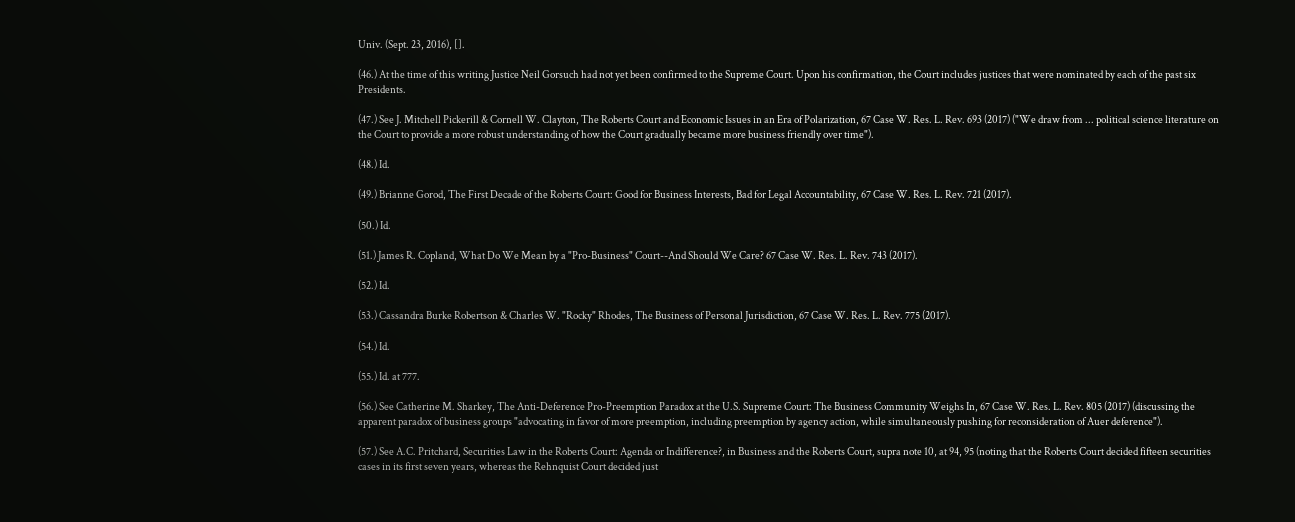Univ. (Sept. 23, 2016), [].

(46.) At the time of this writing Justice Neil Gorsuch had not yet been confirmed to the Supreme Court. Upon his confirmation, the Court includes justices that were nominated by each of the past six Presidents.

(47.) See J. Mitchell Pickerill & Cornell W. Clayton, The Roberts Court and Economic Issues in an Era of Polarization, 67 Case W. Res. L. Rev. 693 (2017) ("We draw from ... political science literature on the Court to provide a more robust understanding of how the Court gradually became more business friendly over time").

(48.) Id.

(49.) Brianne Gorod, The First Decade of the Roberts Court: Good for Business Interests, Bad for Legal Accountability, 67 Case W. Res. L. Rev. 721 (2017).

(50.) Id.

(51.) James R. Copland, What Do We Mean by a "Pro-Business" Court--And Should We Care? 67 Case W. Res. L. Rev. 743 (2017).

(52.) Id.

(53.) Cassandra Burke Robertson & Charles W. "Rocky" Rhodes, The Business of Personal Jurisdiction, 67 Case W. Res. L. Rev. 775 (2017).

(54.) Id.

(55.) Id. at 777.

(56.) See Catherine M. Sharkey, The Anti-Deference Pro-Preemption Paradox at the U.S. Supreme Court: The Business Community Weighs In, 67 Case W. Res. L. Rev. 805 (2017) (discussing the apparent paradox of business groups "advocating in favor of more preemption, including preemption by agency action, while simultaneously pushing for reconsideration of Auer deference").

(57.) See A.C. Pritchard, Securities Law in the Roberts Court: Agenda or Indifference?, in Business and the Roberts Court, supra note 10, at 94, 95 (noting that the Roberts Court decided fifteen securities cases in its first seven years, whereas the Rehnquist Court decided just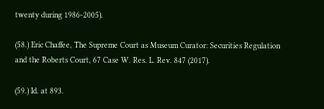twenty during 1986-2005).

(58.) Eric Chaffee, The Supreme Court as Museum Curator: Securities Regulation and the Roberts Court, 67 Case W. Res. L. Rev. 847 (2017).

(59.) Id. at 893.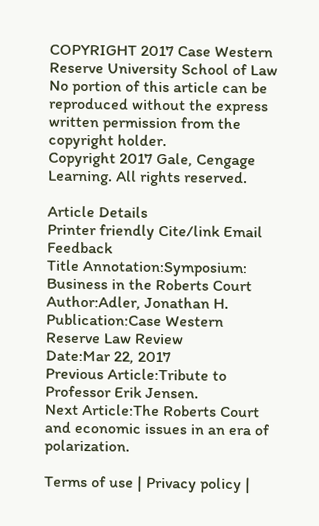COPYRIGHT 2017 Case Western Reserve University School of Law
No portion of this article can be reproduced without the express written permission from the copyright holder.
Copyright 2017 Gale, Cengage Learning. All rights reserved.

Article Details
Printer friendly Cite/link Email Feedback
Title Annotation:Symposium: Business in the Roberts Court
Author:Adler, Jonathan H.
Publication:Case Western Reserve Law Review
Date:Mar 22, 2017
Previous Article:Tribute to Professor Erik Jensen.
Next Article:The Roberts Court and economic issues in an era of polarization.

Terms of use | Privacy policy |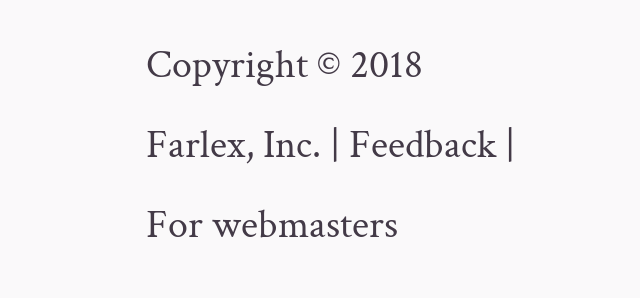Copyright © 2018 Farlex, Inc. | Feedback | For webmasters